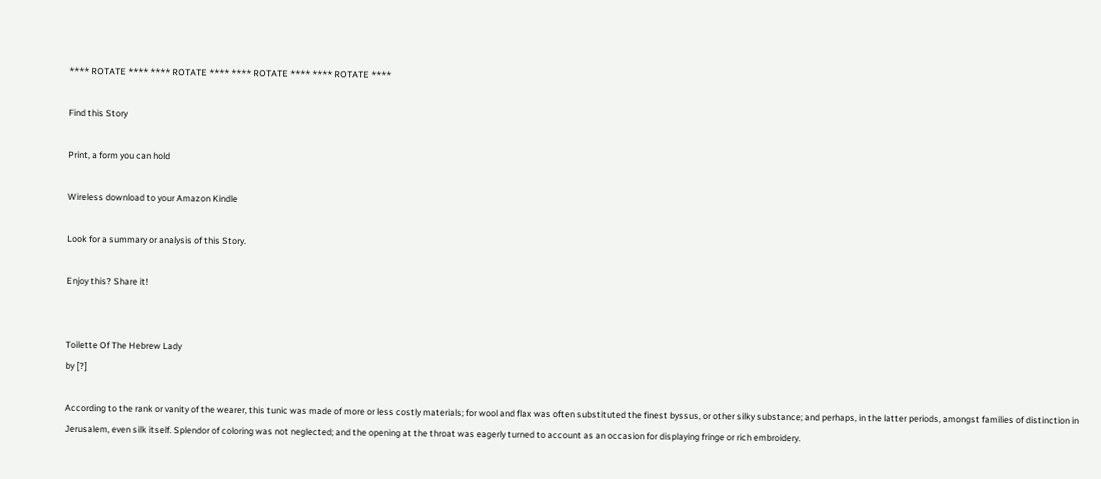**** ROTATE **** **** ROTATE **** **** ROTATE **** **** ROTATE ****

Find this Story

Print, a form you can hold

Wireless download to your Amazon Kindle

Look for a summary or analysis of this Story.

Enjoy this? Share it!


Toilette Of The Hebrew Lady
by [?]

According to the rank or vanity of the wearer, this tunic was made of more or less costly materials; for wool and flax was often substituted the finest byssus, or other silky substance; and perhaps, in the latter periods, amongst families of distinction in Jerusalem, even silk itself. Splendor of coloring was not neglected; and the opening at the throat was eagerly turned to account as an occasion for displaying fringe or rich embroidery.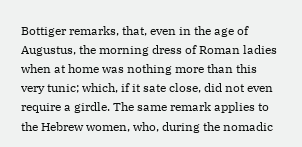Bottiger remarks, that, even in the age of Augustus, the morning dress of Roman ladies when at home was nothing more than this very tunic; which, if it sate close, did not even require a girdle. The same remark applies to the Hebrew women, who, during the nomadic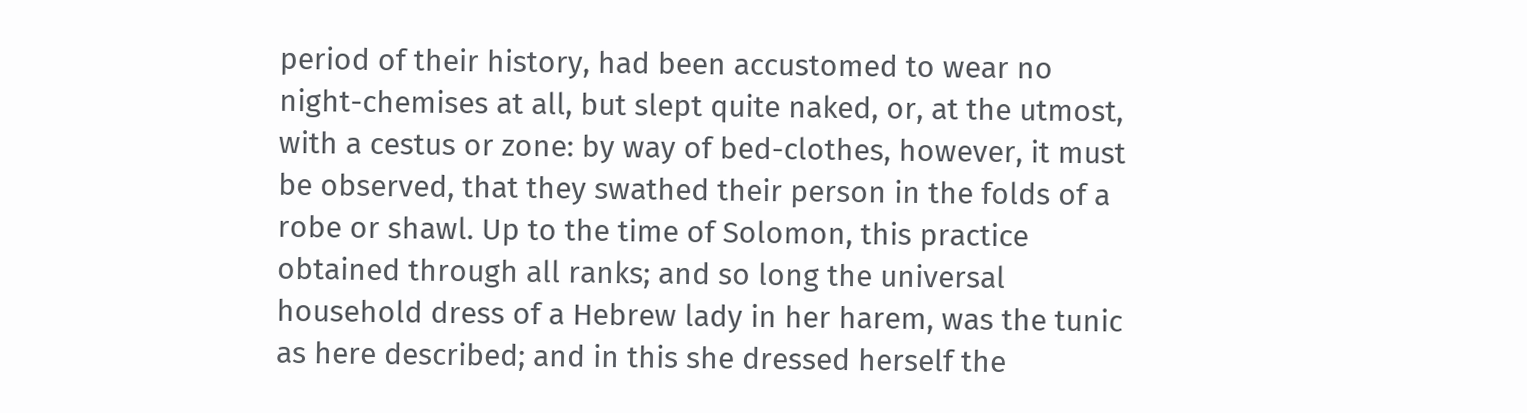period of their history, had been accustomed to wear no night-chemises at all, but slept quite naked, or, at the utmost, with a cestus or zone: by way of bed-clothes, however, it must be observed, that they swathed their person in the folds of a robe or shawl. Up to the time of Solomon, this practice obtained through all ranks; and so long the universal household dress of a Hebrew lady in her harem, was the tunic as here described; and in this she dressed herself the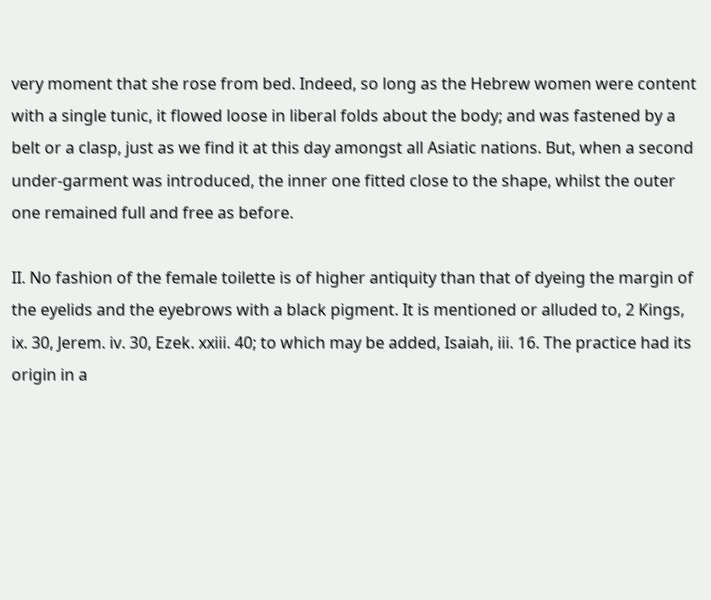very moment that she rose from bed. Indeed, so long as the Hebrew women were content with a single tunic, it flowed loose in liberal folds about the body; and was fastened by a belt or a clasp, just as we find it at this day amongst all Asiatic nations. But, when a second under-garment was introduced, the inner one fitted close to the shape, whilst the outer one remained full and free as before.

II. No fashion of the female toilette is of higher antiquity than that of dyeing the margin of the eyelids and the eyebrows with a black pigment. It is mentioned or alluded to, 2 Kings, ix. 30, Jerem. iv. 30, Ezek. xxiii. 40; to which may be added, Isaiah, iii. 16. The practice had its origin in a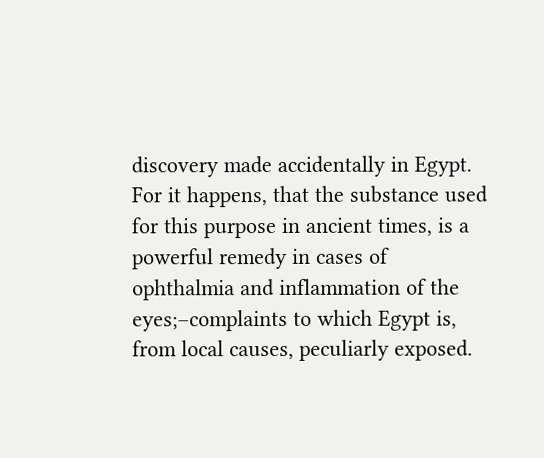discovery made accidentally in Egypt. For it happens, that the substance used for this purpose in ancient times, is a powerful remedy in cases of ophthalmia and inflammation of the eyes;–complaints to which Egypt is, from local causes, peculiarly exposed.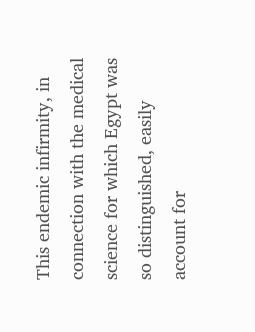This endemic infirmity, in connection with the medical science for which Egypt was so distinguished, easily account for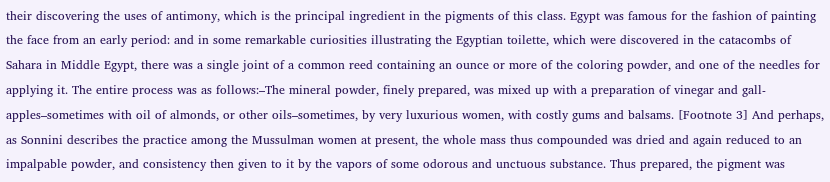their discovering the uses of antimony, which is the principal ingredient in the pigments of this class. Egypt was famous for the fashion of painting the face from an early period: and in some remarkable curiosities illustrating the Egyptian toilette, which were discovered in the catacombs of Sahara in Middle Egypt, there was a single joint of a common reed containing an ounce or more of the coloring powder, and one of the needles for applying it. The entire process was as follows:–The mineral powder, finely prepared, was mixed up with a preparation of vinegar and gall-apples–sometimes with oil of almonds, or other oils–sometimes, by very luxurious women, with costly gums and balsams. [Footnote 3] And perhaps, as Sonnini describes the practice among the Mussulman women at present, the whole mass thus compounded was dried and again reduced to an impalpable powder, and consistency then given to it by the vapors of some odorous and unctuous substance. Thus prepared, the pigment was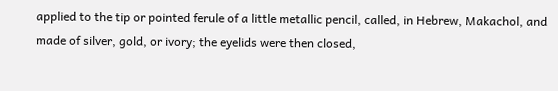applied to the tip or pointed ferule of a little metallic pencil, called, in Hebrew, Makachol, and made of silver, gold, or ivory; the eyelids were then closed,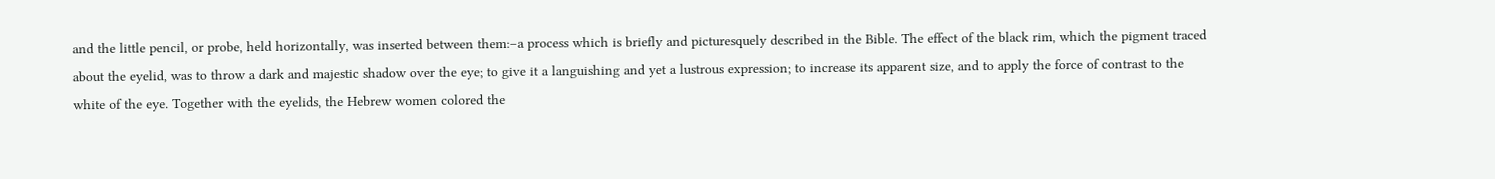and the little pencil, or probe, held horizontally, was inserted between them:–a process which is briefly and picturesquely described in the Bible. The effect of the black rim, which the pigment traced about the eyelid, was to throw a dark and majestic shadow over the eye; to give it a languishing and yet a lustrous expression; to increase its apparent size, and to apply the force of contrast to the white of the eye. Together with the eyelids, the Hebrew women colored the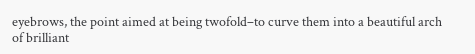eyebrows, the point aimed at being twofold–to curve them into a beautiful arch of brilliant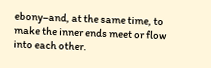ebony–and, at the same time, to make the inner ends meet or flow into each other.